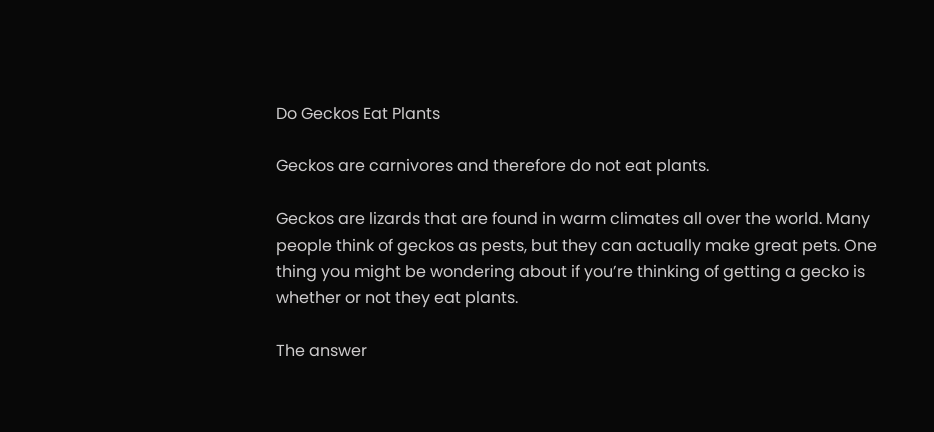Do Geckos Eat Plants

Geckos are carnivores and therefore do not eat plants.

Geckos are lizards that are found in warm climates all over the world. Many people think of geckos as pests, but they can actually make great pets. One thing you might be wondering about if you’re thinking of getting a gecko is whether or not they eat plants.

The answer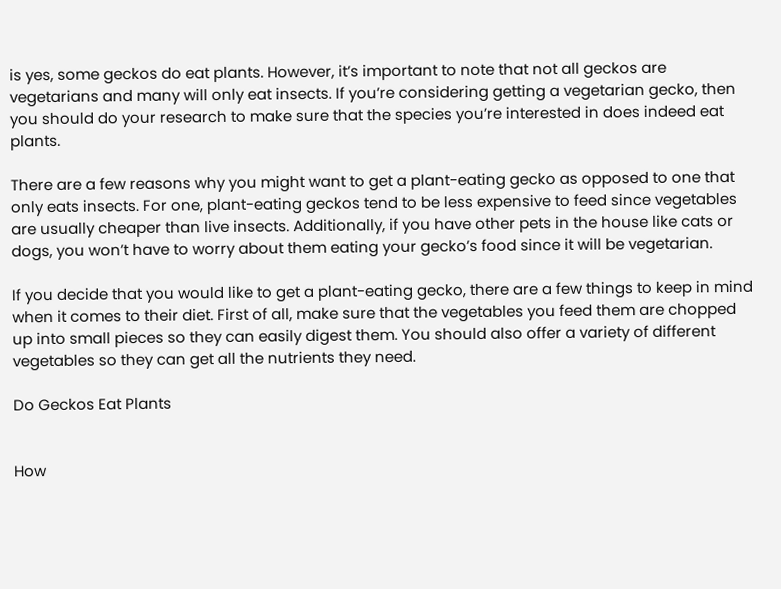is yes, some geckos do eat plants. However, it’s important to note that not all geckos are vegetarians and many will only eat insects. If you’re considering getting a vegetarian gecko, then you should do your research to make sure that the species you’re interested in does indeed eat plants.

There are a few reasons why you might want to get a plant-eating gecko as opposed to one that only eats insects. For one, plant-eating geckos tend to be less expensive to feed since vegetables are usually cheaper than live insects. Additionally, if you have other pets in the house like cats or dogs, you won’t have to worry about them eating your gecko’s food since it will be vegetarian.

If you decide that you would like to get a plant-eating gecko, there are a few things to keep in mind when it comes to their diet. First of all, make sure that the vegetables you feed them are chopped up into small pieces so they can easily digest them. You should also offer a variety of different vegetables so they can get all the nutrients they need.

Do Geckos Eat Plants


How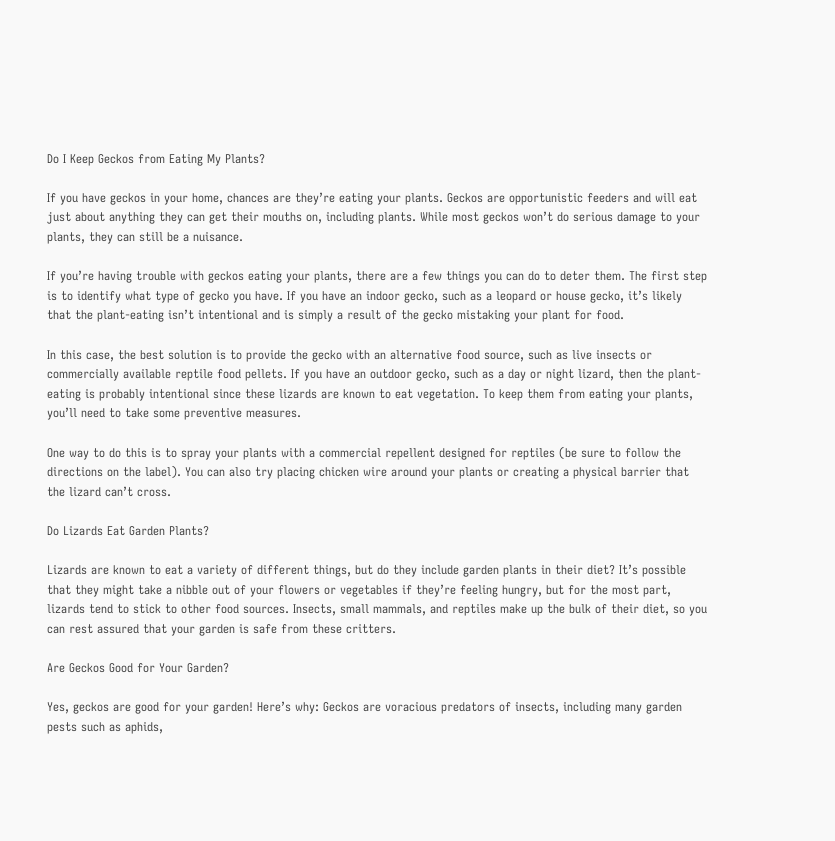Do I Keep Geckos from Eating My Plants?

If you have geckos in your home, chances are they’re eating your plants. Geckos are opportunistic feeders and will eat just about anything they can get their mouths on, including plants. While most geckos won’t do serious damage to your plants, they can still be a nuisance.

If you’re having trouble with geckos eating your plants, there are a few things you can do to deter them. The first step is to identify what type of gecko you have. If you have an indoor gecko, such as a leopard or house gecko, it’s likely that the plant-eating isn’t intentional and is simply a result of the gecko mistaking your plant for food.

In this case, the best solution is to provide the gecko with an alternative food source, such as live insects or commercially available reptile food pellets. If you have an outdoor gecko, such as a day or night lizard, then the plant-eating is probably intentional since these lizards are known to eat vegetation. To keep them from eating your plants, you’ll need to take some preventive measures.

One way to do this is to spray your plants with a commercial repellent designed for reptiles (be sure to follow the directions on the label). You can also try placing chicken wire around your plants or creating a physical barrier that the lizard can’t cross.

Do Lizards Eat Garden Plants?

Lizards are known to eat a variety of different things, but do they include garden plants in their diet? It’s possible that they might take a nibble out of your flowers or vegetables if they’re feeling hungry, but for the most part, lizards tend to stick to other food sources. Insects, small mammals, and reptiles make up the bulk of their diet, so you can rest assured that your garden is safe from these critters.

Are Geckos Good for Your Garden?

Yes, geckos are good for your garden! Here’s why: Geckos are voracious predators of insects, including many garden pests such as aphids,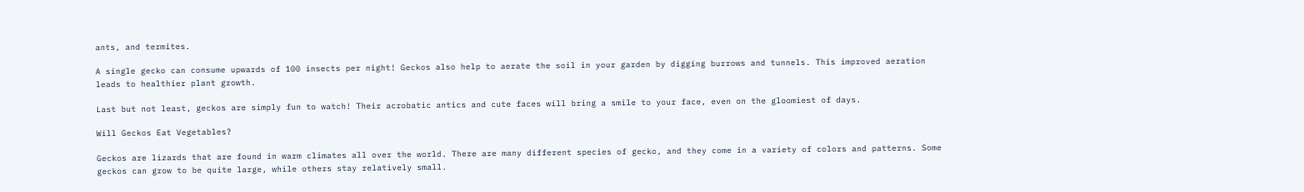ants, and termites.

A single gecko can consume upwards of 100 insects per night! Geckos also help to aerate the soil in your garden by digging burrows and tunnels. This improved aeration leads to healthier plant growth.

Last but not least, geckos are simply fun to watch! Their acrobatic antics and cute faces will bring a smile to your face, even on the gloomiest of days.

Will Geckos Eat Vegetables?

Geckos are lizards that are found in warm climates all over the world. There are many different species of gecko, and they come in a variety of colors and patterns. Some geckos can grow to be quite large, while others stay relatively small.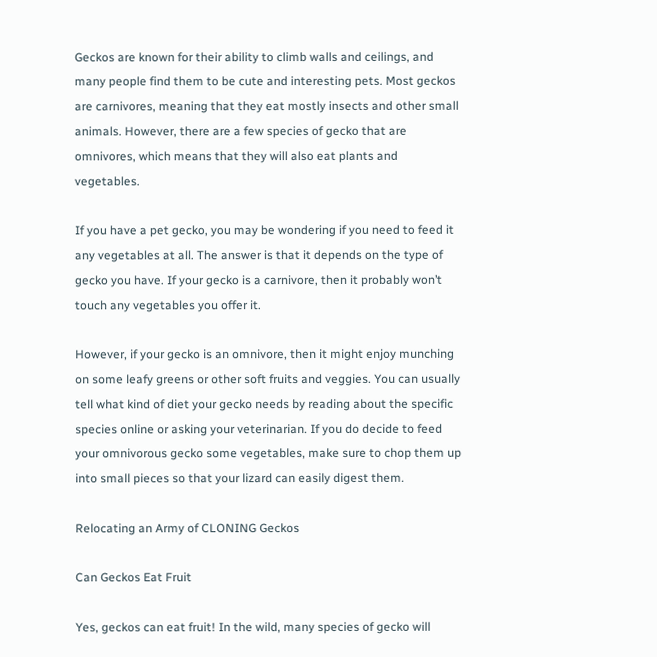Geckos are known for their ability to climb walls and ceilings, and many people find them to be cute and interesting pets. Most geckos are carnivores, meaning that they eat mostly insects and other small animals. However, there are a few species of gecko that are omnivores, which means that they will also eat plants and vegetables.

If you have a pet gecko, you may be wondering if you need to feed it any vegetables at all. The answer is that it depends on the type of gecko you have. If your gecko is a carnivore, then it probably won’t touch any vegetables you offer it.

However, if your gecko is an omnivore, then it might enjoy munching on some leafy greens or other soft fruits and veggies. You can usually tell what kind of diet your gecko needs by reading about the specific species online or asking your veterinarian. If you do decide to feed your omnivorous gecko some vegetables, make sure to chop them up into small pieces so that your lizard can easily digest them.

Relocating an Army of CLONING Geckos

Can Geckos Eat Fruit

Yes, geckos can eat fruit! In the wild, many species of gecko will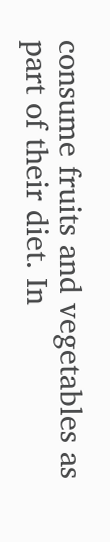consume fruits and vegetables as part of their diet. In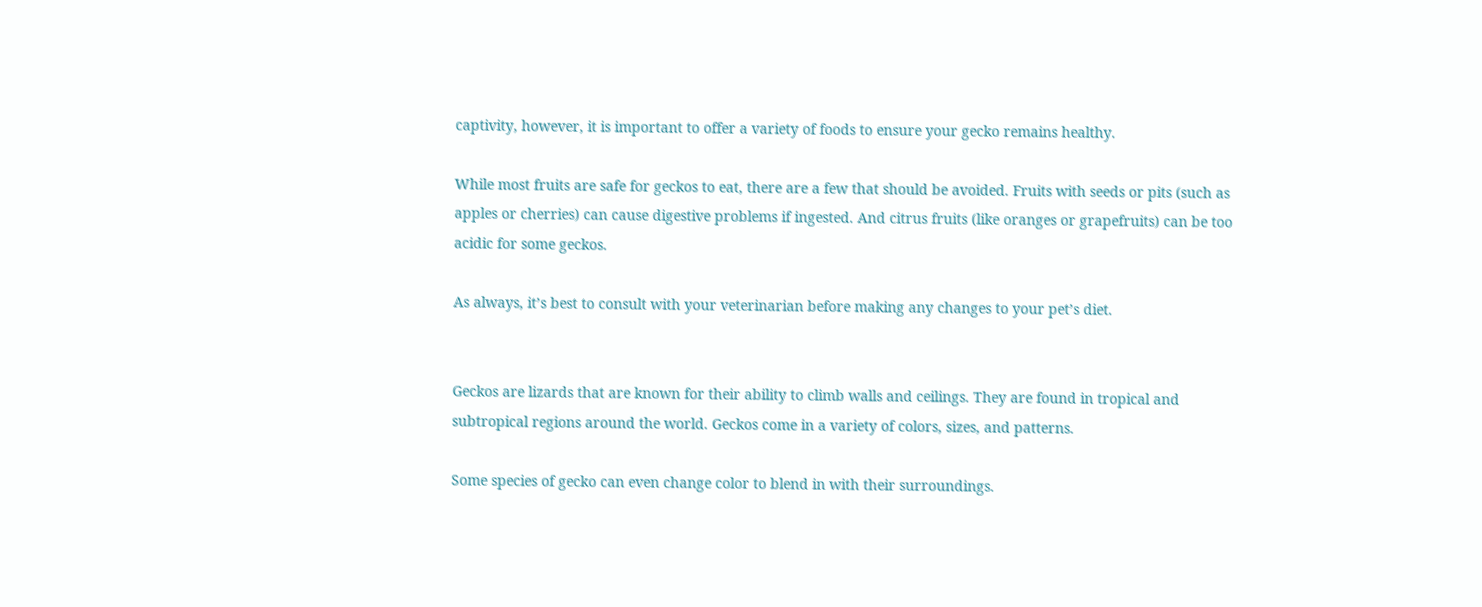captivity, however, it is important to offer a variety of foods to ensure your gecko remains healthy.

While most fruits are safe for geckos to eat, there are a few that should be avoided. Fruits with seeds or pits (such as apples or cherries) can cause digestive problems if ingested. And citrus fruits (like oranges or grapefruits) can be too acidic for some geckos.

As always, it’s best to consult with your veterinarian before making any changes to your pet’s diet.


Geckos are lizards that are known for their ability to climb walls and ceilings. They are found in tropical and subtropical regions around the world. Geckos come in a variety of colors, sizes, and patterns.

Some species of gecko can even change color to blend in with their surroundings.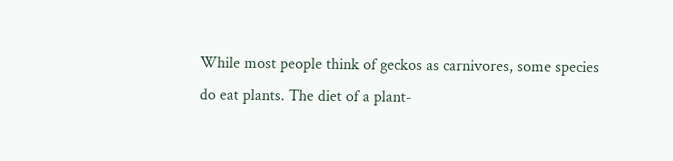While most people think of geckos as carnivores, some species do eat plants. The diet of a plant-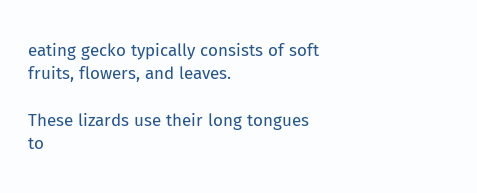eating gecko typically consists of soft fruits, flowers, and leaves.

These lizards use their long tongues to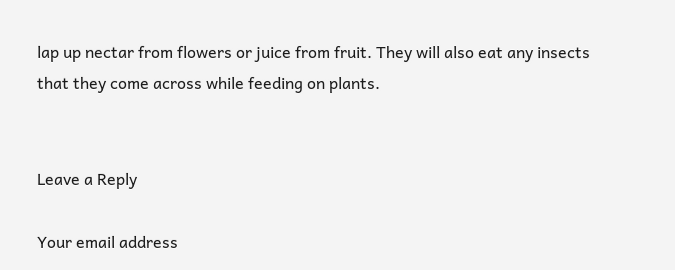lap up nectar from flowers or juice from fruit. They will also eat any insects that they come across while feeding on plants.


Leave a Reply

Your email address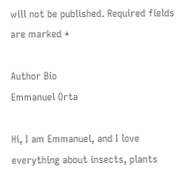will not be published. Required fields are marked *

Author Bio
Emmanuel Orta

Hi, I am Emmanuel, and I love everything about insects, plants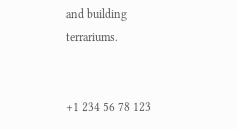and building terrariums.


+1 234 56 78 123